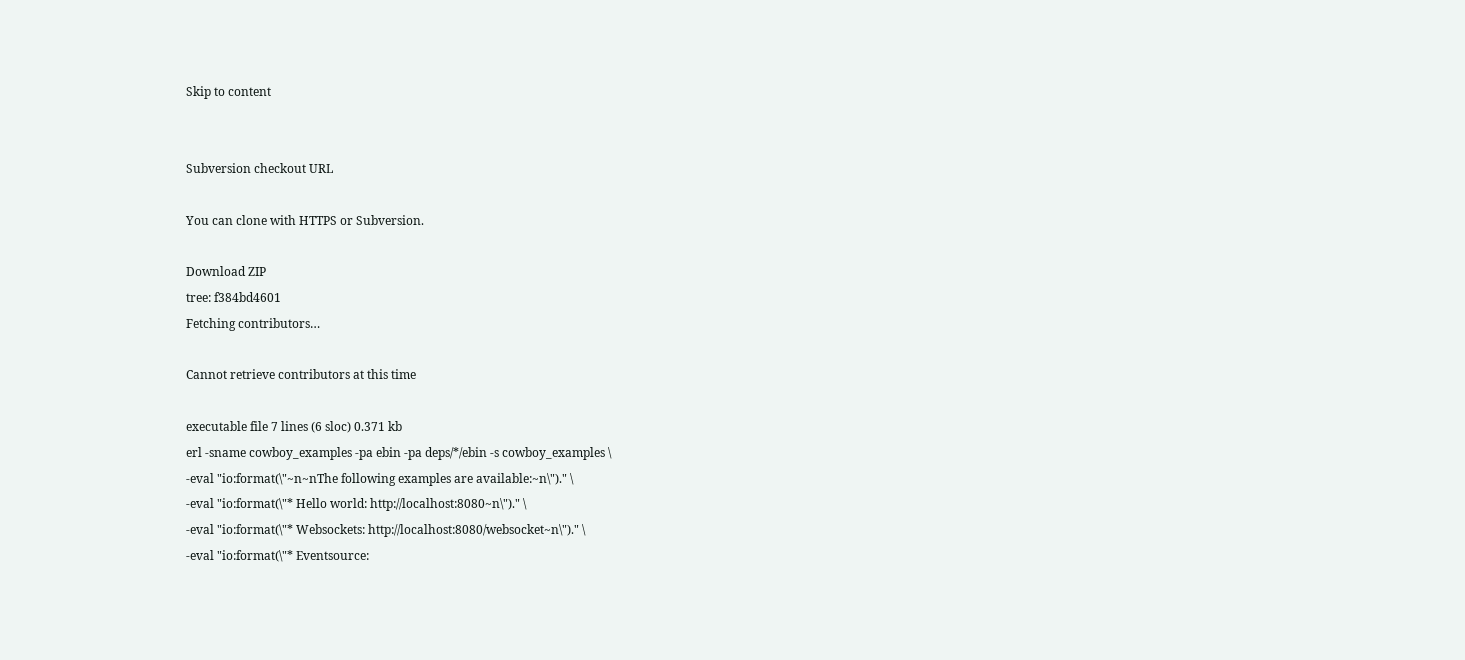Skip to content


Subversion checkout URL

You can clone with HTTPS or Subversion.

Download ZIP
tree: f384bd4601
Fetching contributors…

Cannot retrieve contributors at this time

executable file 7 lines (6 sloc) 0.371 kb
erl -sname cowboy_examples -pa ebin -pa deps/*/ebin -s cowboy_examples \
-eval "io:format(\"~n~nThe following examples are available:~n\")." \
-eval "io:format(\"* Hello world: http://localhost:8080~n\")." \
-eval "io:format(\"* Websockets: http://localhost:8080/websocket~n\")." \
-eval "io:format(\"* Eventsource: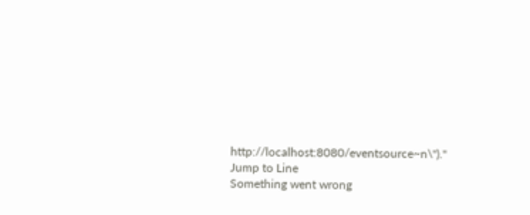http://localhost:8080/eventsource~n\")."
Jump to Line
Something went wrong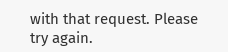with that request. Please try again.